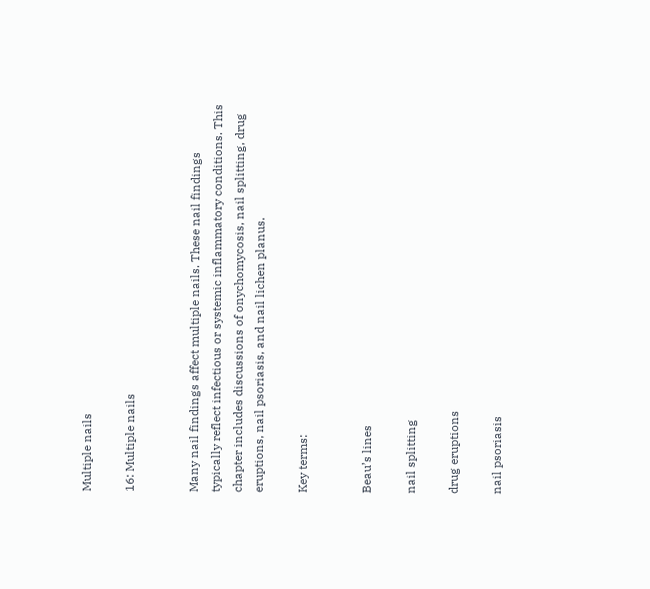Multiple nails

16: Multiple nails


Many nail findings affect multiple nails. These nail findings typically reflect infectious or systemic inflammatory conditions. This chapter includes discussions of onychomycosis, nail splitting, drug eruptions, nail psoriasis, and nail lichen planus.

Key terms:


Beau’s lines

nail splitting

drug eruptions

nail psoriasis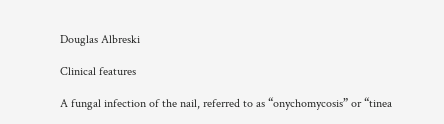Douglas Albreski

Clinical features

A fungal infection of the nail, referred to as “onychomycosis” or “tinea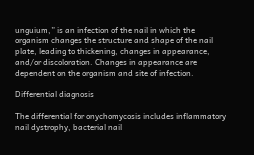unguium,” is an infection of the nail in which the organism changes the structure and shape of the nail plate, leading to thickening, changes in appearance, and/or discoloration. Changes in appearance are dependent on the organism and site of infection.

Differential diagnosis

The differential for onychomycosis includes inflammatory nail dystrophy, bacterial nail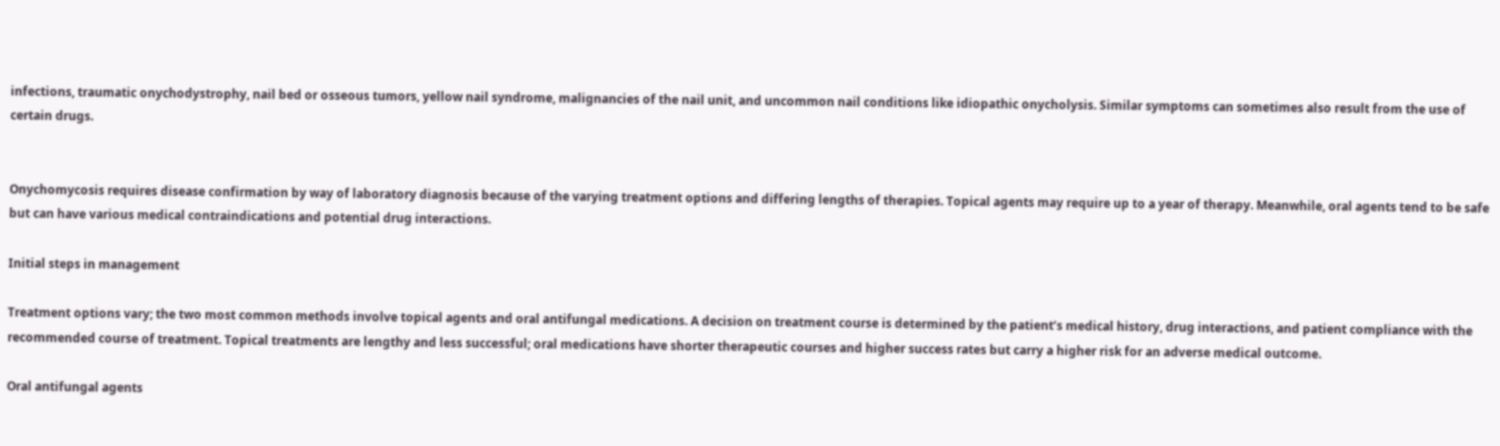infections, traumatic onychodystrophy, nail bed or osseous tumors, yellow nail syndrome, malignancies of the nail unit, and uncommon nail conditions like idiopathic onycholysis. Similar symptoms can sometimes also result from the use of certain drugs.


Onychomycosis requires disease confirmation by way of laboratory diagnosis because of the varying treatment options and differing lengths of therapies. Topical agents may require up to a year of therapy. Meanwhile, oral agents tend to be safe but can have various medical contraindications and potential drug interactions.

Initial steps in management

Treatment options vary; the two most common methods involve topical agents and oral antifungal medications. A decision on treatment course is determined by the patient’s medical history, drug interactions, and patient compliance with the recommended course of treatment. Topical treatments are lengthy and less successful; oral medications have shorter therapeutic courses and higher success rates but carry a higher risk for an adverse medical outcome.

Oral antifungal agents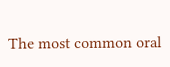The most common oral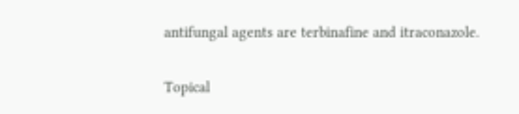antifungal agents are terbinafine and itraconazole.

Topical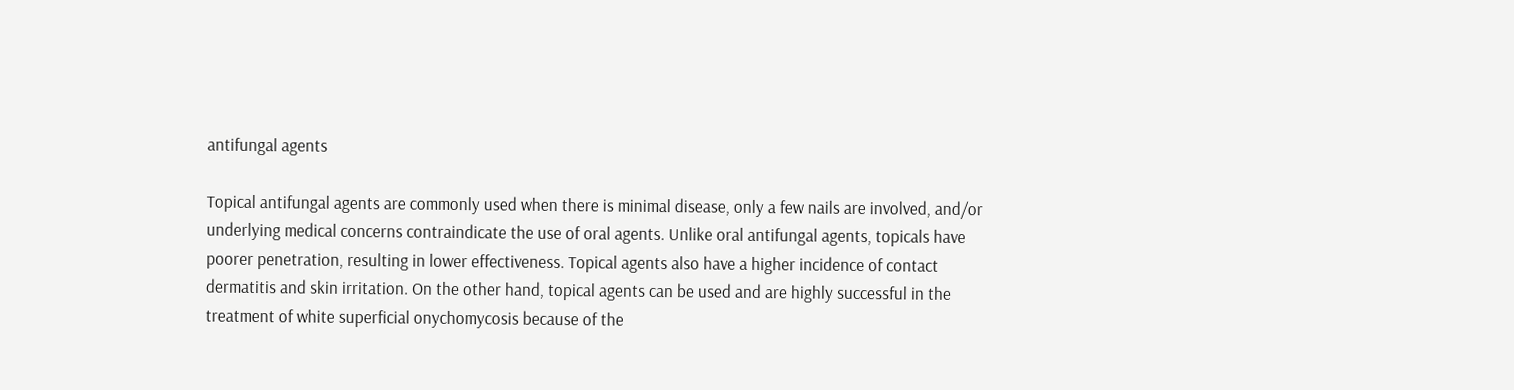antifungal agents

Topical antifungal agents are commonly used when there is minimal disease, only a few nails are involved, and/or underlying medical concerns contraindicate the use of oral agents. Unlike oral antifungal agents, topicals have poorer penetration, resulting in lower effectiveness. Topical agents also have a higher incidence of contact dermatitis and skin irritation. On the other hand, topical agents can be used and are highly successful in the treatment of white superficial onychomycosis because of the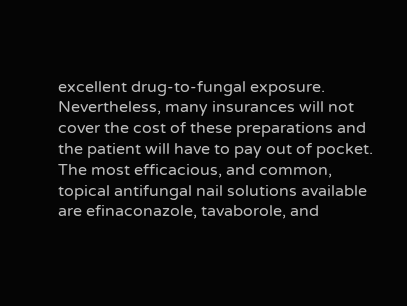excellent drug-to-fungal exposure. Nevertheless, many insurances will not cover the cost of these preparations and the patient will have to pay out of pocket. The most efficacious, and common, topical antifungal nail solutions available are efinaconazole, tavaborole, and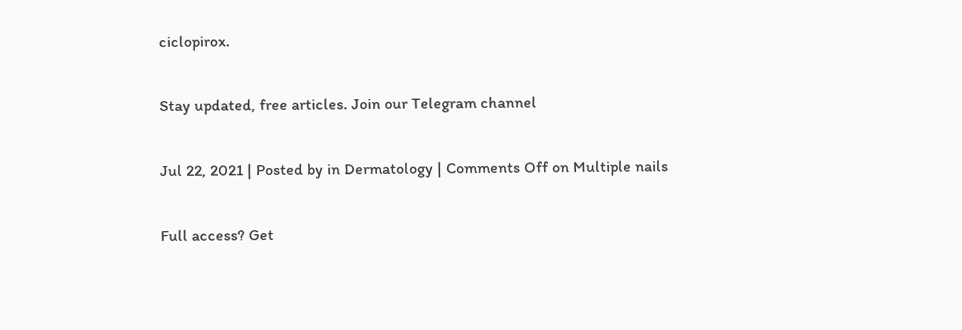ciclopirox.

Stay updated, free articles. Join our Telegram channel

Jul 22, 2021 | Posted by in Dermatology | Comments Off on Multiple nails

Full access? Get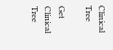Clinical Tree

Get Clinical Tree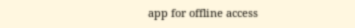app for offline access